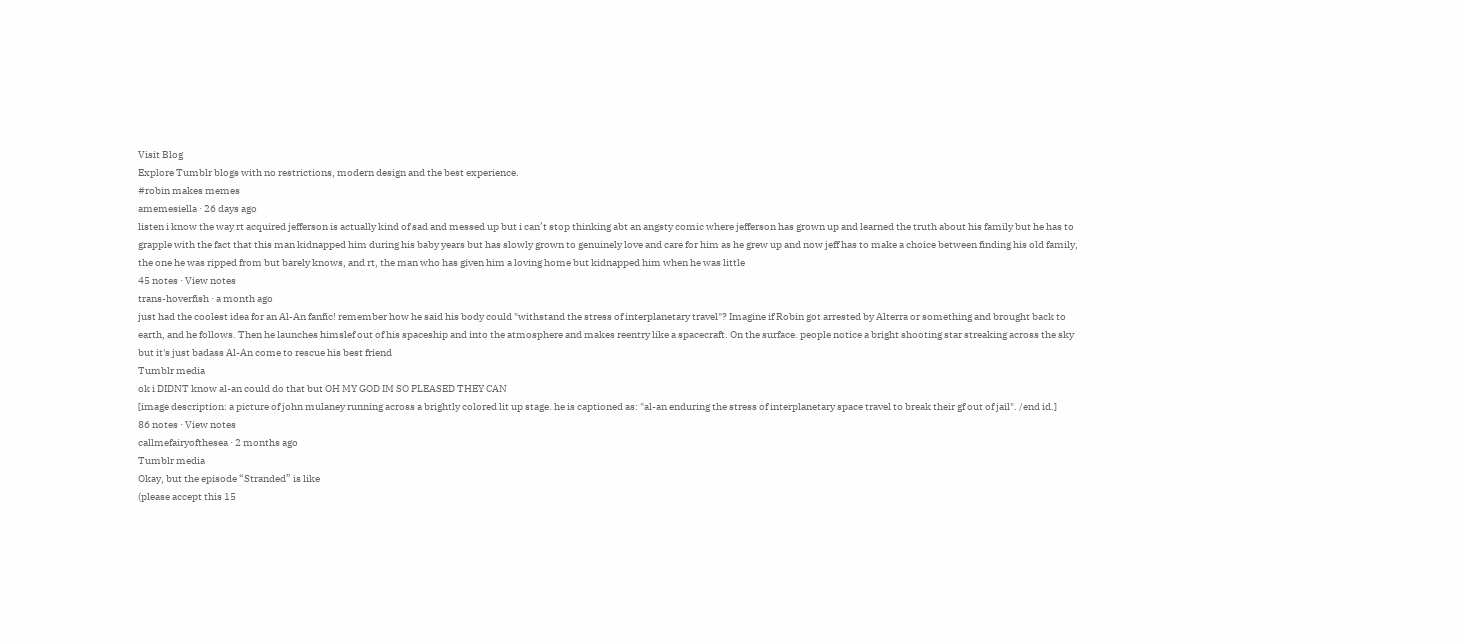Visit Blog
Explore Tumblr blogs with no restrictions, modern design and the best experience.
#robin makes memes
amemesiella · 26 days ago
listen i know the way rt acquired jefferson is actually kind of sad and messed up but i can’t stop thinking abt an angsty comic where jefferson has grown up and learned the truth about his family but he has to grapple with the fact that this man kidnapped him during his baby years but has slowly grown to genuinely love and care for him as he grew up and now jeff has to make a choice between finding his old family, the one he was ripped from but barely knows, and rt, the man who has given him a loving home but kidnapped him when he was little
45 notes · View notes
trans-hoverfish · a month ago
just had the coolest idea for an Al-An fanfic! remember how he said his body could "withstand the stress of interplanetary travel"? Imagine if Robin got arrested by Alterra or something and brought back to earth, and he follows. Then he launches himslef out of his spaceship and into the atmosphere and makes reentry like a spacecraft. On the surface. people notice a bright shooting star streaking across the sky but it's just badass Al-An come to rescue his best friend
Tumblr media
ok i DIDNT know al-an could do that but OH MY GOD IM SO PLEASED THEY CAN
[image description: a picture of john mulaney running across a brightly colored lit up stage. he is captioned as: "al-an enduring the stress of interplanetary space travel to break their gf out of jail". /end id.]
86 notes · View notes
callmefairyofthesea · 2 months ago
Tumblr media
Okay, but the episode “Stranded” is like
(please accept this 15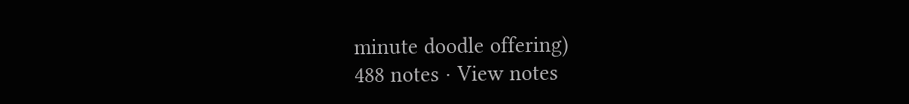minute doodle offering)
488 notes · View notes